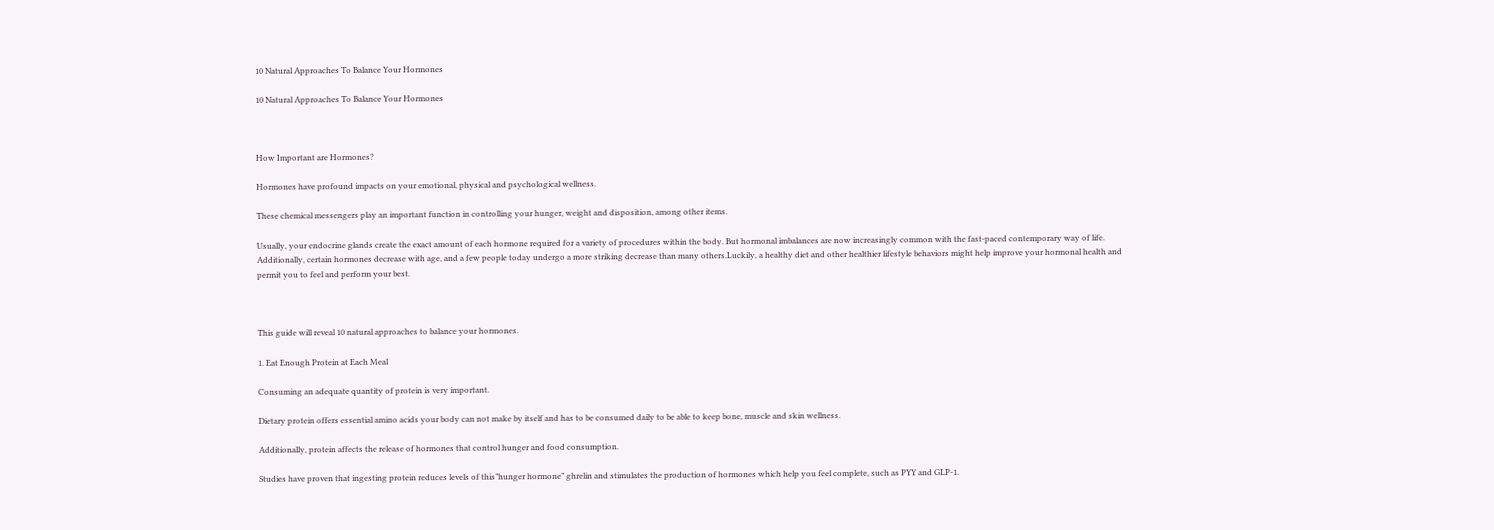10 Natural Approaches To Balance Your Hormones

10 Natural Approaches To Balance Your Hormones



How Important are Hormones?

Hormones have profound impacts on your emotional, physical and psychological wellness.

These chemical messengers play an important function in controlling your hunger, weight and disposition, among other items.

Usually, your endocrine glands create the exact amount of each hormone required for a variety of procedures within the body. But hormonal imbalances are now increasingly common with the fast-paced contemporary way of life. Additionally, certain hormones decrease with age, and a few people today undergo a more striking decrease than many others.Luckily, a healthy diet and other healthier lifestyle behaviors might help improve your hormonal health and permit you to feel and perform your best.



This guide will reveal 10 natural approaches to balance your hormones.

1. Eat Enough Protein at Each Meal

Consuming an adequate quantity of protein is very important.

Dietary protein offers essential amino acids your body can not make by itself and has to be consumed daily to be able to keep bone, muscle and skin wellness.

Additionally, protein affects the release of hormones that control hunger and food consumption.

Studies have proven that ingesting protein reduces levels of this”hunger hormone” ghrelin and stimulates the production of hormones which help you feel complete, such as PYY and GLP-1.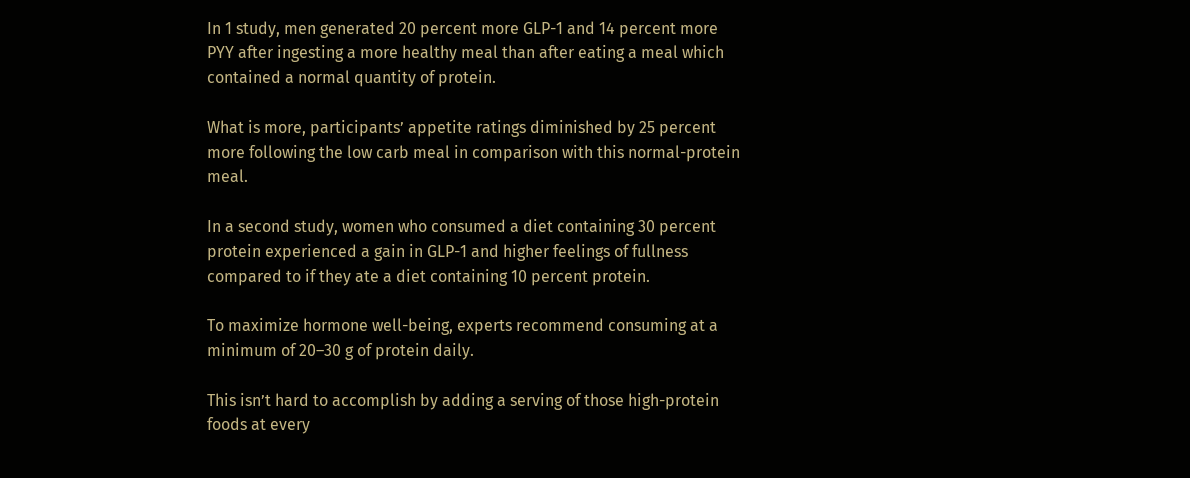In 1 study, men generated 20 percent more GLP-1 and 14 percent more PYY after ingesting a more healthy meal than after eating a meal which contained a normal quantity of protein.

What is more, participants’ appetite ratings diminished by 25 percent more following the low carb meal in comparison with this normal-protein meal.

In a second study, women who consumed a diet containing 30 percent protein experienced a gain in GLP-1 and higher feelings of fullness compared to if they ate a diet containing 10 percent protein.

To maximize hormone well-being, experts recommend consuming at a minimum of 20–30 g of protein daily.

This isn’t hard to accomplish by adding a serving of those high-protein foods at every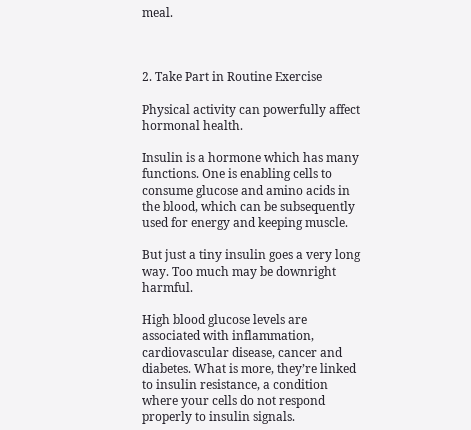meal.



2. Take Part in Routine Exercise

Physical activity can powerfully affect hormonal health.

Insulin is a hormone which has many functions. One is enabling cells to consume glucose and amino acids in the blood, which can be subsequently used for energy and keeping muscle.

But just a tiny insulin goes a very long way. Too much may be downright harmful.

High blood glucose levels are associated with inflammation, cardiovascular disease, cancer and diabetes. What is more, they’re linked to insulin resistance, a condition where your cells do not respond properly to insulin signals.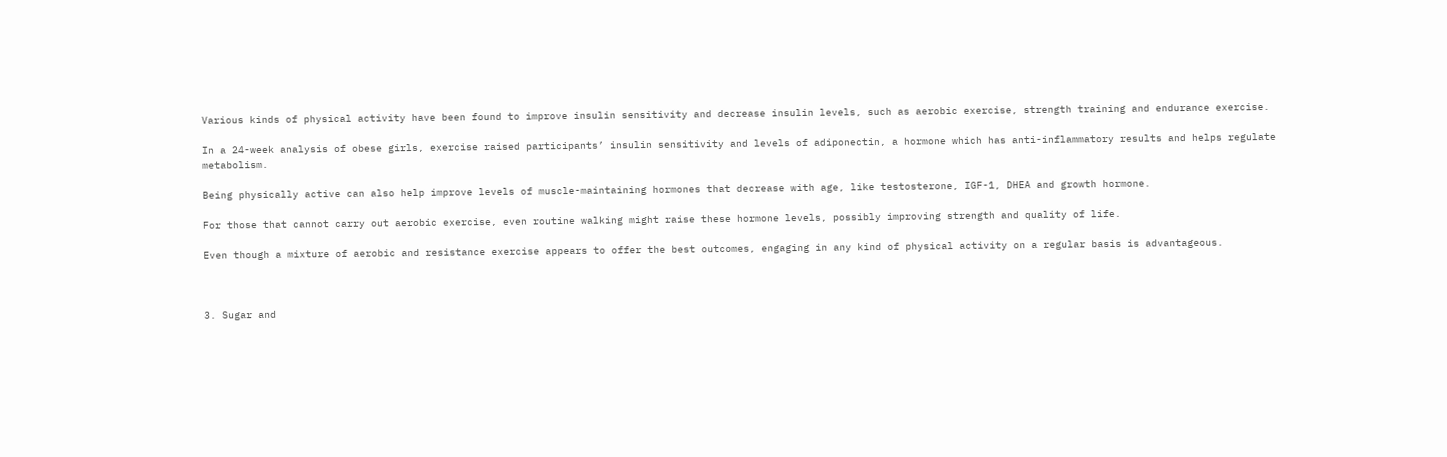Various kinds of physical activity have been found to improve insulin sensitivity and decrease insulin levels, such as aerobic exercise, strength training and endurance exercise.

In a 24-week analysis of obese girls, exercise raised participants’ insulin sensitivity and levels of adiponectin, a hormone which has anti-inflammatory results and helps regulate metabolism.

Being physically active can also help improve levels of muscle-maintaining hormones that decrease with age, like testosterone, IGF-1, DHEA and growth hormone.

For those that cannot carry out aerobic exercise, even routine walking might raise these hormone levels, possibly improving strength and quality of life.

Even though a mixture of aerobic and resistance exercise appears to offer the best outcomes, engaging in any kind of physical activity on a regular basis is advantageous.



3. Sugar and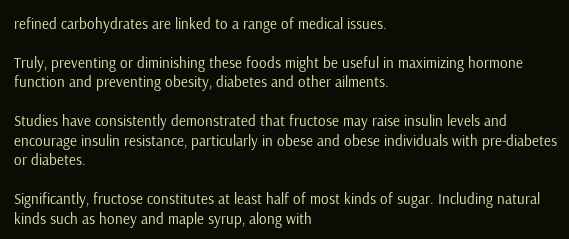refined carbohydrates are linked to a range of medical issues.

Truly, preventing or diminishing these foods might be useful in maximizing hormone function and preventing obesity, diabetes and other ailments.

Studies have consistently demonstrated that fructose may raise insulin levels and encourage insulin resistance, particularly in obese and obese individuals with pre-diabetes or diabetes.

Significantly, fructose constitutes at least half of most kinds of sugar. Including natural kinds such as honey and maple syrup, along with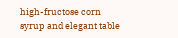high-fructose corn syrup and elegant table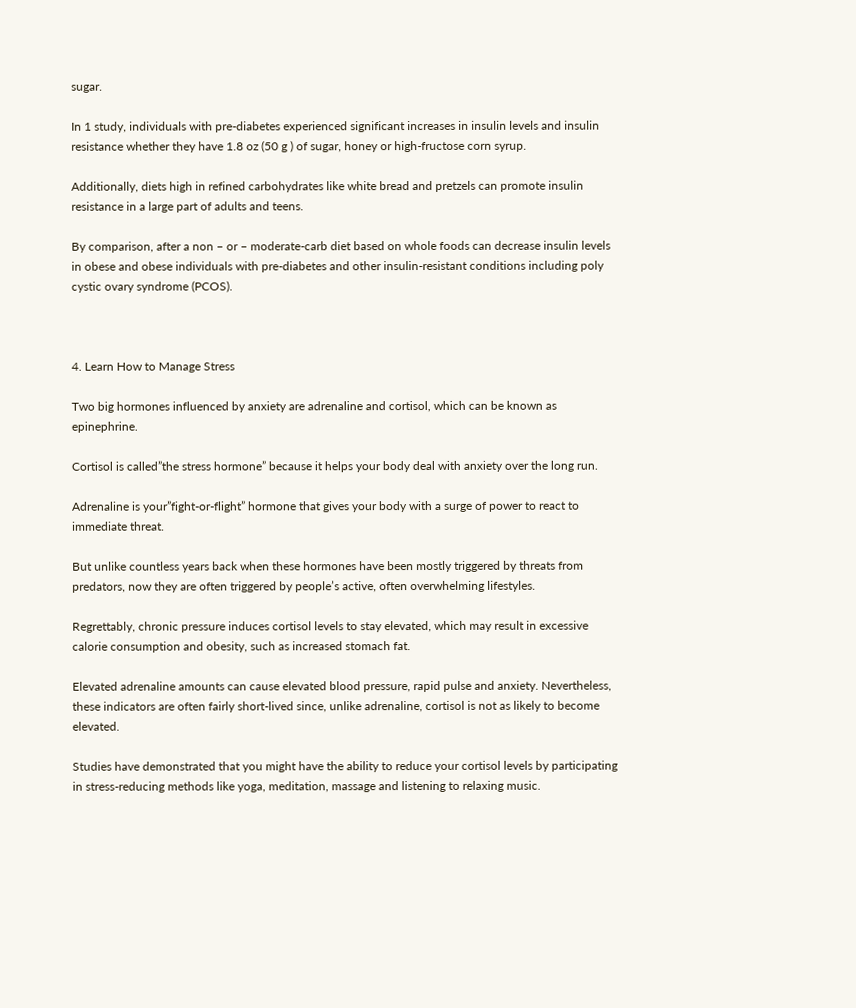sugar.

In 1 study, individuals with pre-diabetes experienced significant increases in insulin levels and insulin resistance whether they have 1.8 oz (50 g ) of sugar, honey or high-fructose corn syrup.

Additionally, diets high in refined carbohydrates like white bread and pretzels can promote insulin resistance in a large part of adults and teens.

By comparison, after a non – or – moderate-carb diet based on whole foods can decrease insulin levels in obese and obese individuals with pre-diabetes and other insulin-resistant conditions including poly cystic ovary syndrome (PCOS).



4. Learn How to Manage Stress

Two big hormones influenced by anxiety are adrenaline and cortisol, which can be known as epinephrine.

Cortisol is called”the stress hormone” because it helps your body deal with anxiety over the long run.

Adrenaline is your”fight-or-flight” hormone that gives your body with a surge of power to react to immediate threat.

But unlike countless years back when these hormones have been mostly triggered by threats from predators, now they are often triggered by people’s active, often overwhelming lifestyles.

Regrettably, chronic pressure induces cortisol levels to stay elevated, which may result in excessive calorie consumption and obesity, such as increased stomach fat.

Elevated adrenaline amounts can cause elevated blood pressure, rapid pulse and anxiety. Nevertheless, these indicators are often fairly short-lived since, unlike adrenaline, cortisol is not as likely to become elevated.

Studies have demonstrated that you might have the ability to reduce your cortisol levels by participating in stress-reducing methods like yoga, meditation, massage and listening to relaxing music.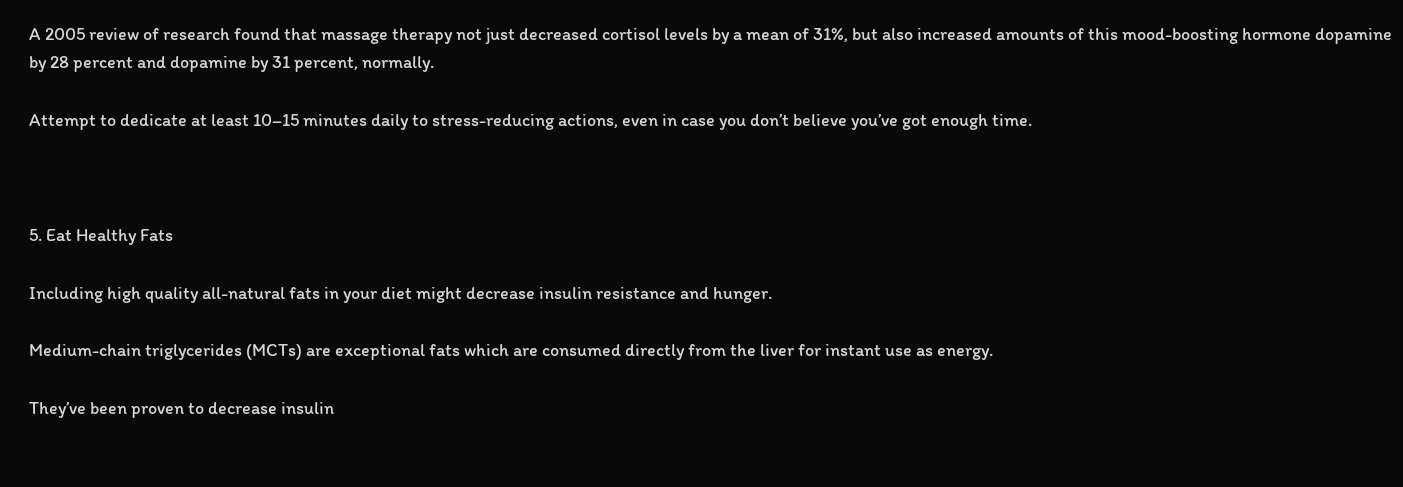A 2005 review of research found that massage therapy not just decreased cortisol levels by a mean of 31%, but also increased amounts of this mood-boosting hormone dopamine by 28 percent and dopamine by 31 percent, normally.

Attempt to dedicate at least 10–15 minutes daily to stress-reducing actions, even in case you don’t believe you’ve got enough time.



5. Eat Healthy Fats

Including high quality all-natural fats in your diet might decrease insulin resistance and hunger.

Medium-chain triglycerides (MCTs) are exceptional fats which are consumed directly from the liver for instant use as energy.

They’ve been proven to decrease insulin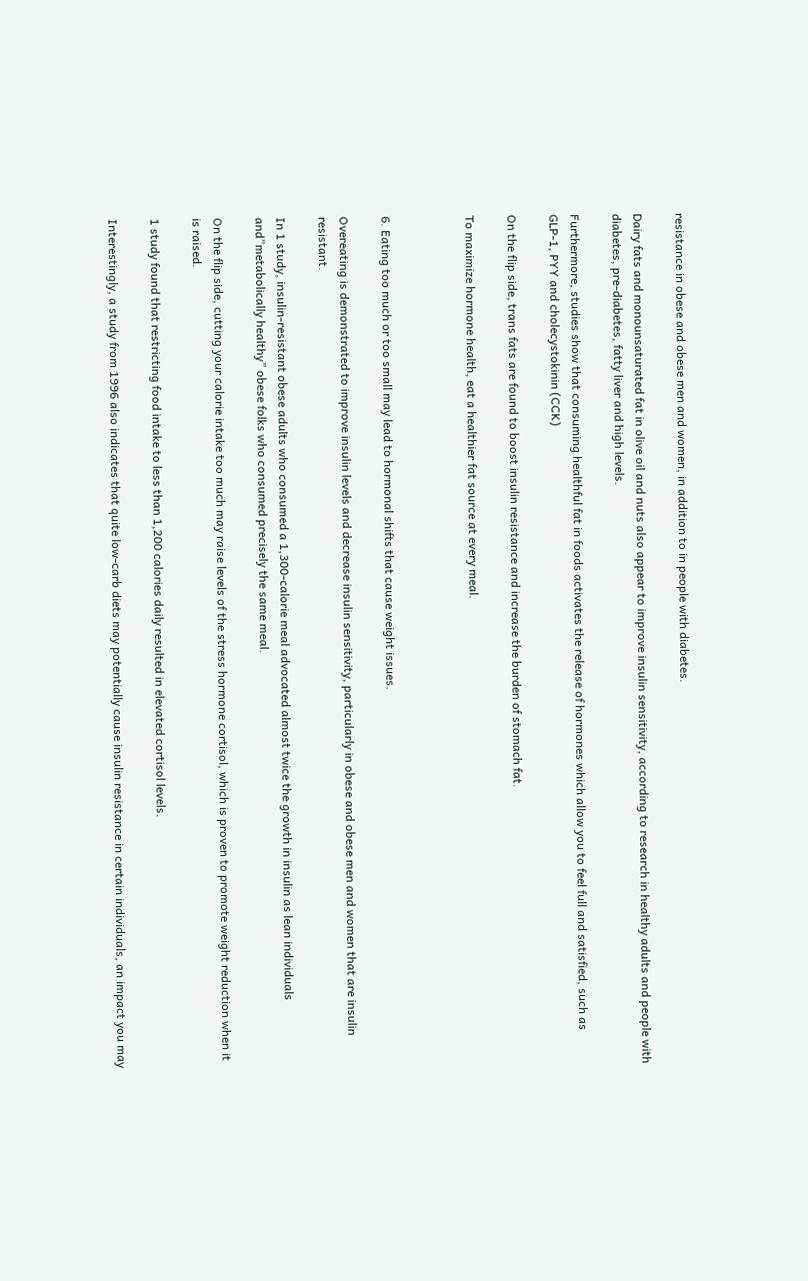resistance in obese and obese men and women, in addition to in people with diabetes.

Dairy fats and monounsaturated fat in olive oil and nuts also appear to improve insulin sensitivity, according to research in healthy adults and people with diabetes, pre-diabetes, fatty liver and high levels.

Furthermore, studies show that consuming healthful fat in foods activates the release of hormones which allow you to feel full and satisfied, such as GLP-1, PYY and cholecystokinin (CCK)

On the flip side, trans fats are found to boost insulin resistance and increase the burden of stomach fat.

To maximize hormone health, eat a healthier fat source at every meal.



6. Eating too much or too small may lead to hormonal shifts that cause weight issues.

Overeating is demonstrated to improve insulin levels and decrease insulin sensitivity, particularly in obese and obese men and women that are insulin resistant.

In 1 study, insulin-resistant obese adults who consumed a 1,300-calorie meal advocated almost twice the growth in insulin as lean individuals and”metabolically healthy” obese folks who consumed precisely the same meal.

On the flip side, cutting your calorie intake too much may raise levels of the stress hormone cortisol, which is proven to promote weight reduction when it is raised.

1 study found that restricting food intake to less than 1,200 calories daily resulted in elevated cortisol levels.

Interestingly, a study from 1996 also indicates that quite low-carb diets may potentially cause insulin resistance in certain individuals, an impact you may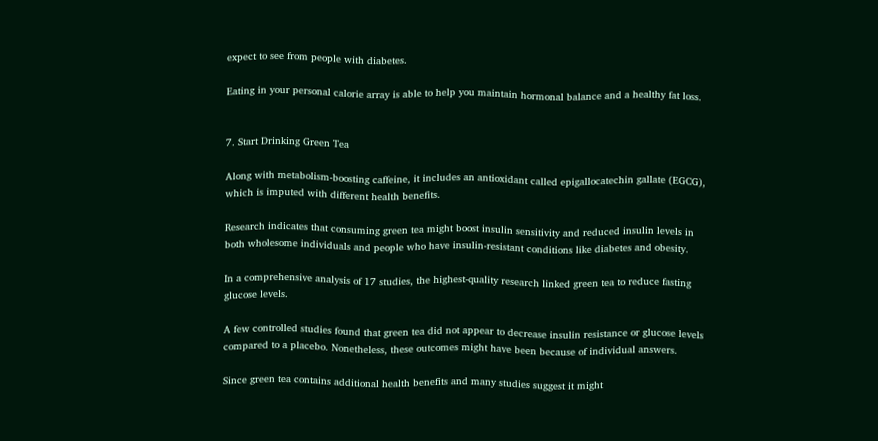expect to see from people with diabetes.

Eating in your personal calorie array is able to help you maintain hormonal balance and a healthy fat loss.


7. Start Drinking Green Tea

Along with metabolism-boosting caffeine, it includes an antioxidant called epigallocatechin gallate (EGCG), which is imputed with different health benefits.

Research indicates that consuming green tea might boost insulin sensitivity and reduced insulin levels in both wholesome individuals and people who have insulin-resistant conditions like diabetes and obesity.

In a comprehensive analysis of 17 studies, the highest-quality research linked green tea to reduce fasting glucose levels.

A few controlled studies found that green tea did not appear to decrease insulin resistance or glucose levels compared to a placebo. Nonetheless, these outcomes might have been because of individual answers.

Since green tea contains additional health benefits and many studies suggest it might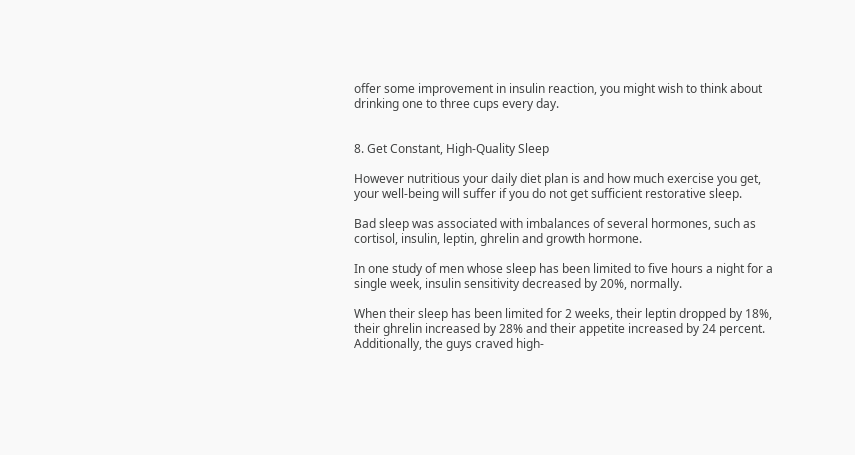offer some improvement in insulin reaction, you might wish to think about drinking one to three cups every day.


8. Get Constant, High-Quality Sleep

However nutritious your daily diet plan is and how much exercise you get, your well-being will suffer if you do not get sufficient restorative sleep.

Bad sleep was associated with imbalances of several hormones, such as cortisol, insulin, leptin, ghrelin and growth hormone.

In one study of men whose sleep has been limited to five hours a night for a single week, insulin sensitivity decreased by 20%, normally.

When their sleep has been limited for 2 weeks, their leptin dropped by 18%, their ghrelin increased by 28% and their appetite increased by 24 percent. Additionally, the guys craved high-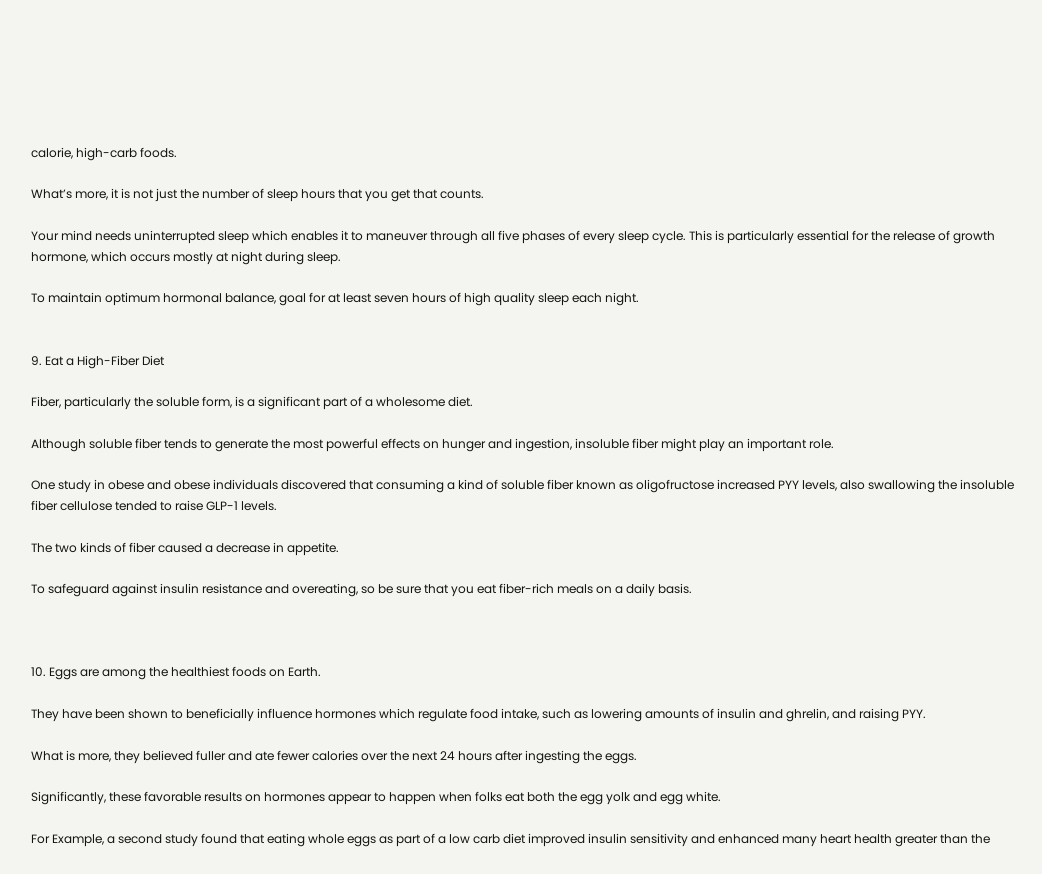calorie, high-carb foods.

What’s more, it is not just the number of sleep hours that you get that counts.

Your mind needs uninterrupted sleep which enables it to maneuver through all five phases of every sleep cycle. This is particularly essential for the release of growth hormone, which occurs mostly at night during sleep.

To maintain optimum hormonal balance, goal for at least seven hours of high quality sleep each night.


9. Eat a High-Fiber Diet

Fiber, particularly the soluble form, is a significant part of a wholesome diet.

Although soluble fiber tends to generate the most powerful effects on hunger and ingestion, insoluble fiber might play an important role.

One study in obese and obese individuals discovered that consuming a kind of soluble fiber known as oligofructose increased PYY levels, also swallowing the insoluble fiber cellulose tended to raise GLP-1 levels.

The two kinds of fiber caused a decrease in appetite.

To safeguard against insulin resistance and overeating, so be sure that you eat fiber-rich meals on a daily basis.



10. Eggs are among the healthiest foods on Earth.

They have been shown to beneficially influence hormones which regulate food intake, such as lowering amounts of insulin and ghrelin, and raising PYY.

What is more, they believed fuller and ate fewer calories over the next 24 hours after ingesting the eggs.

Significantly, these favorable results on hormones appear to happen when folks eat both the egg yolk and egg white.

For Example, a second study found that eating whole eggs as part of a low carb diet improved insulin sensitivity and enhanced many heart health greater than the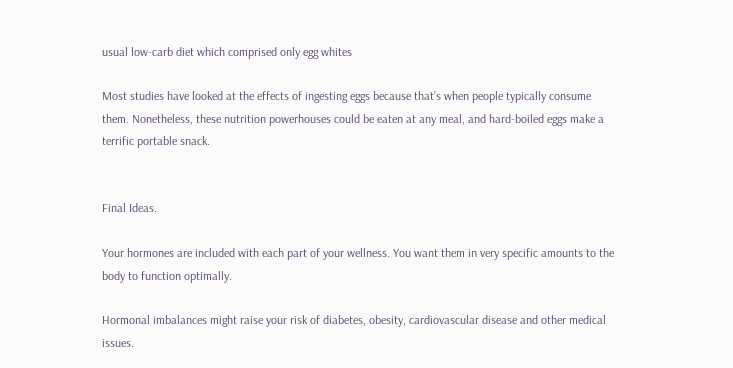usual low-carb diet which comprised only egg whites

Most studies have looked at the effects of ingesting eggs because that’s when people typically consume them. Nonetheless, these nutrition powerhouses could be eaten at any meal, and hard-boiled eggs make a terrific portable snack.


Final Ideas.

Your hormones are included with each part of your wellness. You want them in very specific amounts to the body to function optimally.

Hormonal imbalances might raise your risk of diabetes, obesity, cardiovascular disease and other medical issues.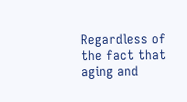Regardless of the fact that aging and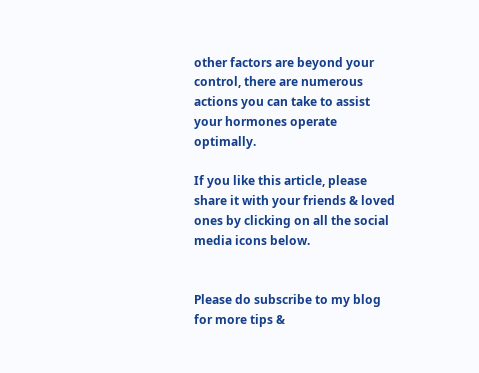other factors are beyond your control, there are numerous actions you can take to assist your hormones operate optimally.

If you like this article, please share it with your friends & loved ones by clicking on all the social media icons below.


Please do subscribe to my blog for more tips &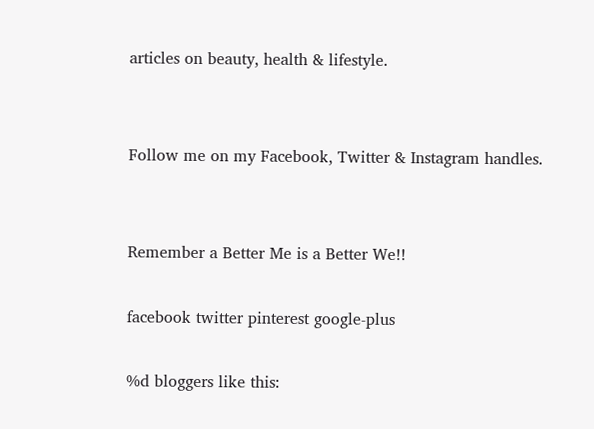articles on beauty, health & lifestyle.


Follow me on my Facebook, Twitter & Instagram handles.


Remember a Better Me is a Better We!!

facebook twitter pinterest google-plus

%d bloggers like this: